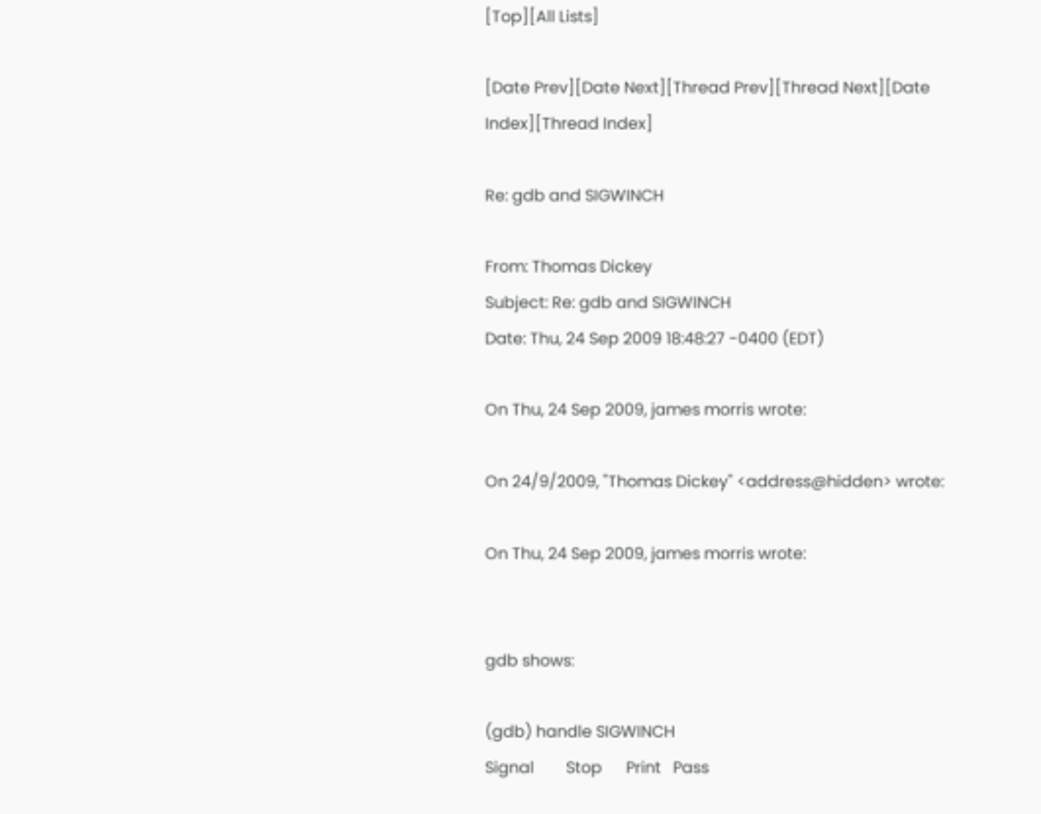[Top][All Lists]

[Date Prev][Date Next][Thread Prev][Thread Next][Date Index][Thread Index]

Re: gdb and SIGWINCH

From: Thomas Dickey
Subject: Re: gdb and SIGWINCH
Date: Thu, 24 Sep 2009 18:48:27 -0400 (EDT)

On Thu, 24 Sep 2009, james morris wrote:

On 24/9/2009, "Thomas Dickey" <address@hidden> wrote:

On Thu, 24 Sep 2009, james morris wrote:


gdb shows:

(gdb) handle SIGWINCH
Signal        Stop      Print   Pass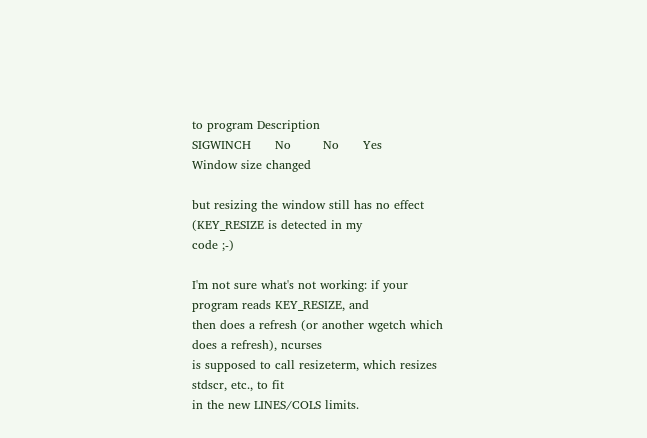to program Description
SIGWINCH      No        No      Yes             Window size changed

but resizing the window still has no effect (KEY_RESIZE is detected in my
code ;-)

I'm not sure what's not working: if your program reads KEY_RESIZE, and
then does a refresh (or another wgetch which does a refresh), ncurses
is supposed to call resizeterm, which resizes stdscr, etc., to fit
in the new LINES/COLS limits.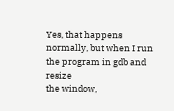Yes, that happens normally, but when I run the program in gdb and resize
the window,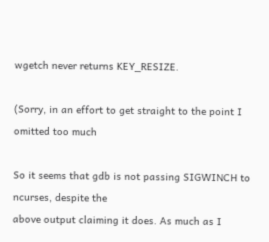wgetch never returns KEY_RESIZE.

(Sorry, in an effort to get straight to the point I omitted too much

So it seems that gdb is not passing SIGWINCH to ncurses, despite the
above output claiming it does. As much as I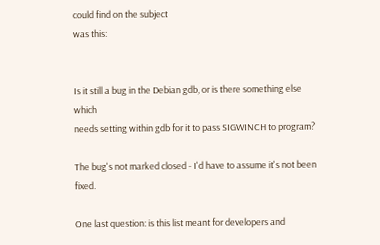could find on the subject
was this:


Is it still a bug in the Debian gdb, or is there something else which
needs setting within gdb for it to pass SIGWINCH to program?

The bug's not marked closed - I'd have to assume it's not been fixed.

One last question: is this list meant for developers and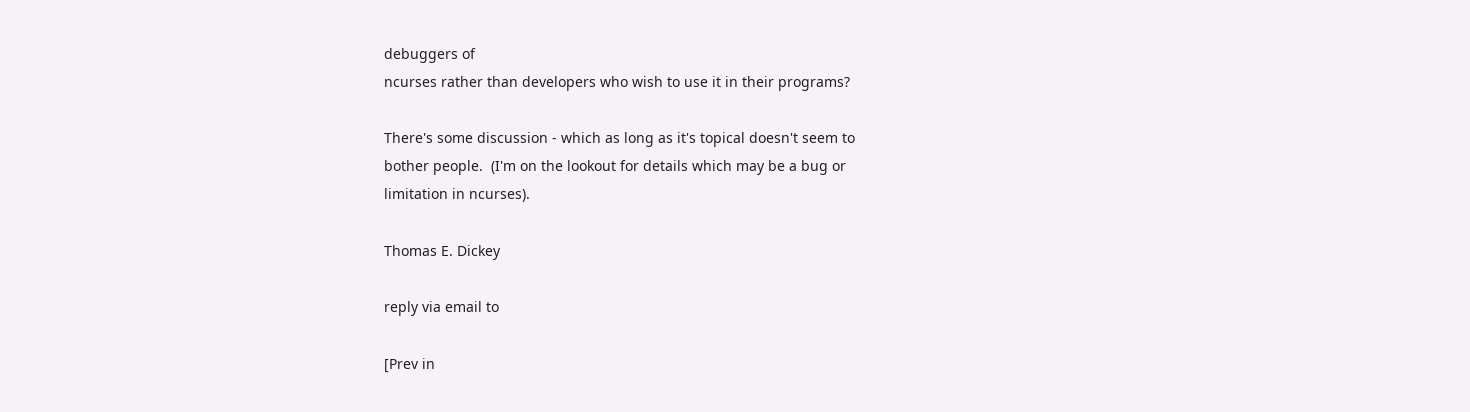debuggers of
ncurses rather than developers who wish to use it in their programs?

There's some discussion - which as long as it's topical doesn't seem to
bother people.  (I'm on the lookout for details which may be a bug or
limitation in ncurses).

Thomas E. Dickey

reply via email to

[Prev in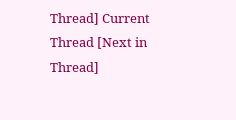Thread] Current Thread [Next in Thread]